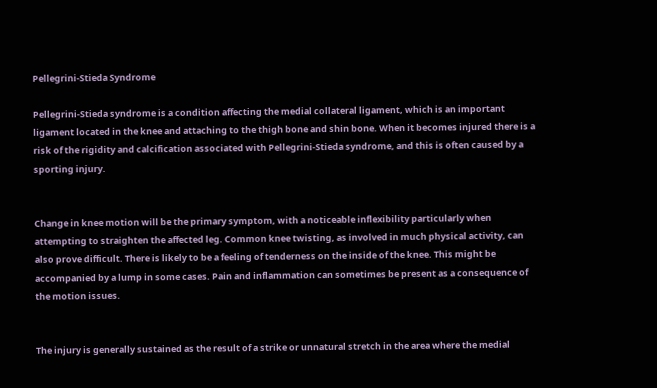Pellegrini-Stieda Syndrome

Pellegrini-Stieda syndrome is a condition affecting the medial collateral ligament, which is an important ligament located in the knee and attaching to the thigh bone and shin bone. When it becomes injured there is a risk of the rigidity and calcification associated with Pellegrini-Stieda syndrome, and this is often caused by a sporting injury.


Change in knee motion will be the primary symptom, with a noticeable inflexibility particularly when attempting to straighten the affected leg. Common knee twisting, as involved in much physical activity, can also prove difficult. There is likely to be a feeling of tenderness on the inside of the knee. This might be accompanied by a lump in some cases. Pain and inflammation can sometimes be present as a consequence of the motion issues.


The injury is generally sustained as the result of a strike or unnatural stretch in the area where the medial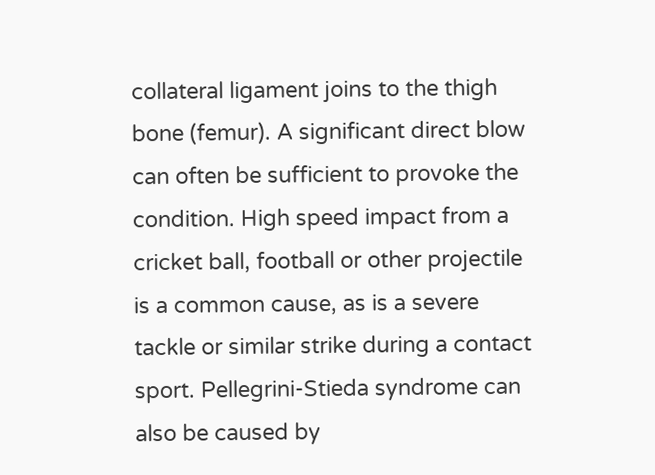collateral ligament joins to the thigh bone (femur). A significant direct blow can often be sufficient to provoke the condition. High speed impact from a cricket ball, football or other projectile is a common cause, as is a severe tackle or similar strike during a contact sport. Pellegrini-Stieda syndrome can also be caused by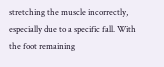stretching the muscle incorrectly, especially due to a specific fall. With the foot remaining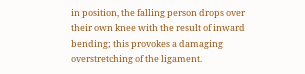in position, the falling person drops over their own knee with the result of inward bending; this provokes a damaging overstretching of the ligament.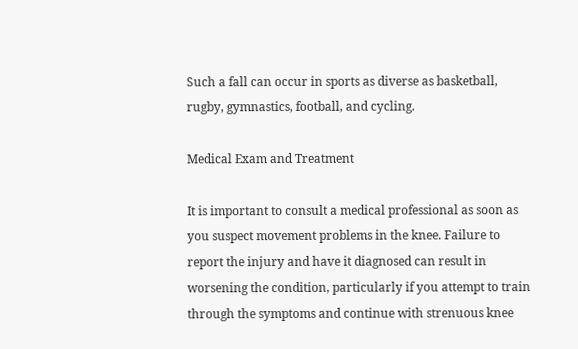Such a fall can occur in sports as diverse as basketball, rugby, gymnastics, football, and cycling.

Medical Exam and Treatment

It is important to consult a medical professional as soon as you suspect movement problems in the knee. Failure to report the injury and have it diagnosed can result in worsening the condition, particularly if you attempt to train through the symptoms and continue with strenuous knee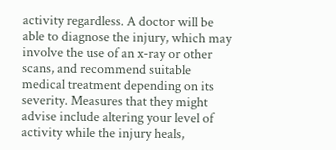activity regardless. A doctor will be able to diagnose the injury, which may involve the use of an x-ray or other scans, and recommend suitable medical treatment depending on its severity. Measures that they might advise include altering your level of activity while the injury heals,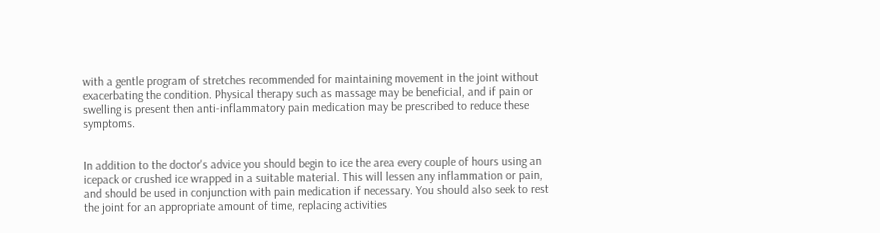with a gentle program of stretches recommended for maintaining movement in the joint without exacerbating the condition. Physical therapy such as massage may be beneficial, and if pain or swelling is present then anti-inflammatory pain medication may be prescribed to reduce these symptoms.


In addition to the doctor's advice you should begin to ice the area every couple of hours using an icepack or crushed ice wrapped in a suitable material. This will lessen any inflammation or pain, and should be used in conjunction with pain medication if necessary. You should also seek to rest the joint for an appropriate amount of time, replacing activities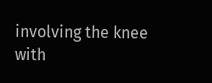involving the knee with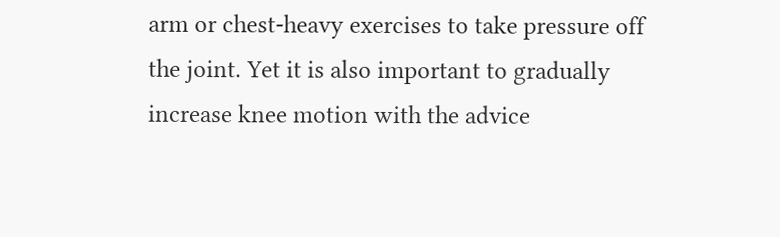arm or chest-heavy exercises to take pressure off the joint. Yet it is also important to gradually increase knee motion with the advice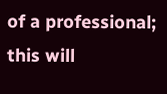of a professional; this will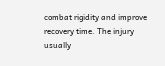combat rigidity and improve recovery time. The injury usually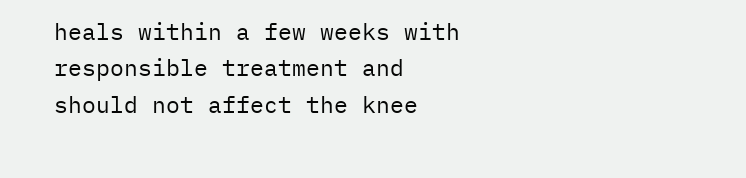heals within a few weeks with responsible treatment and should not affect the knee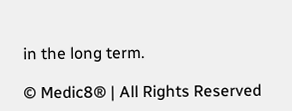in the long term.

© Medic8® | All Rights Reserved